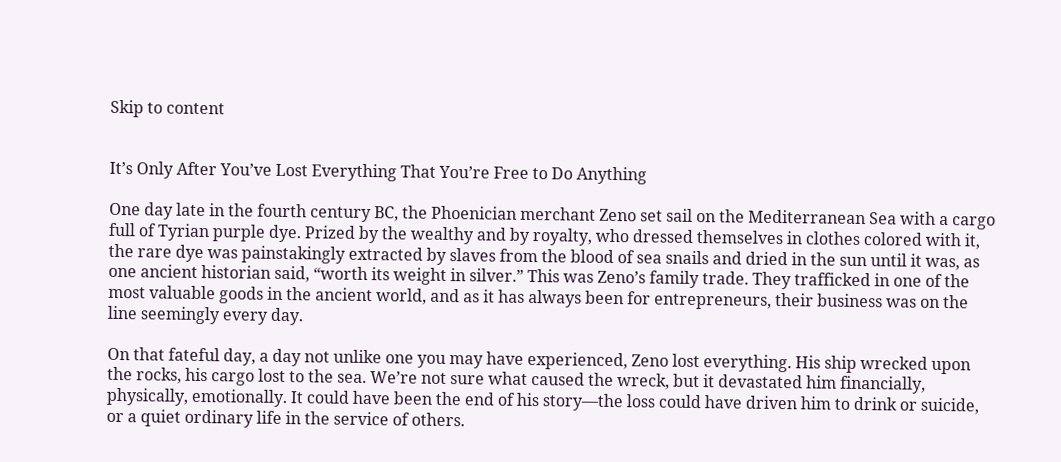Skip to content


It’s Only After You’ve Lost Everything That You’re Free to Do Anything

One day late in the fourth century BC, the Phoenician merchant Zeno set sail on the Mediterranean Sea with a cargo full of Tyrian purple dye. Prized by the wealthy and by royalty, who dressed themselves in clothes colored with it, the rare dye was painstakingly extracted by slaves from the blood of sea snails and dried in the sun until it was, as one ancient historian said, “worth its weight in silver.” This was Zeno’s family trade. They trafficked in one of the most valuable goods in the ancient world, and as it has always been for entrepreneurs, their business was on the line seemingly every day.

On that fateful day, a day not unlike one you may have experienced, Zeno lost everything. His ship wrecked upon the rocks, his cargo lost to the sea. We’re not sure what caused the wreck, but it devastated him financially, physically, emotionally. It could have been the end of his story—the loss could have driven him to drink or suicide, or a quiet ordinary life in the service of others.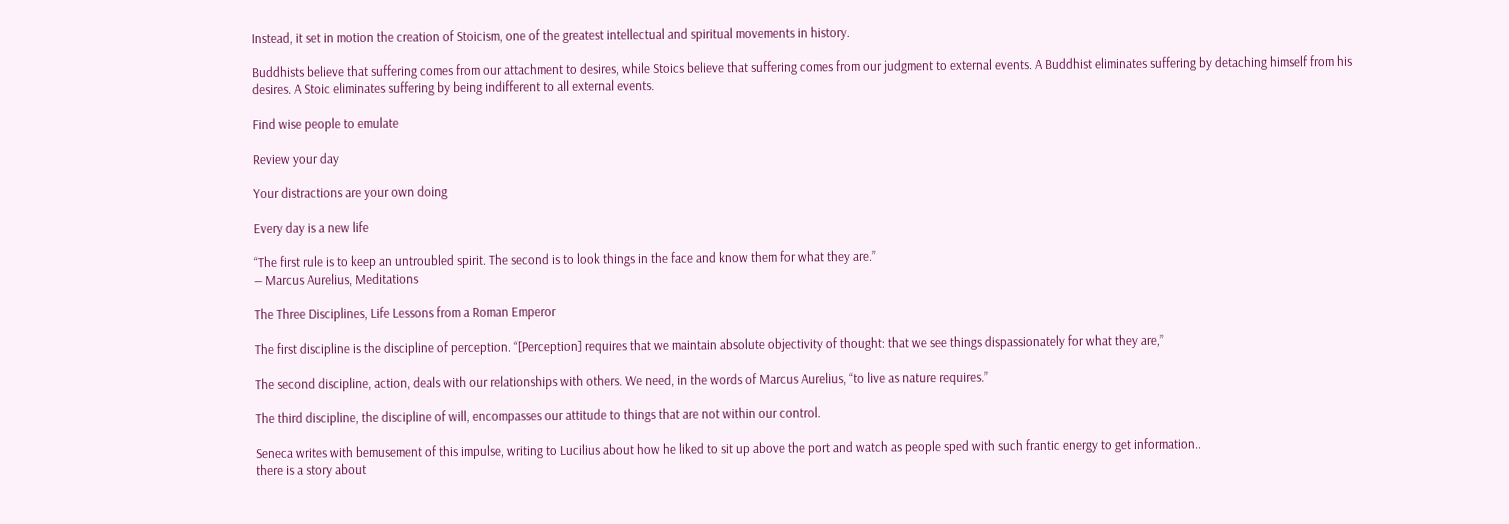Instead, it set in motion the creation of Stoicism, one of the greatest intellectual and spiritual movements in history.

Buddhists believe that suffering comes from our attachment to desires, while Stoics believe that suffering comes from our judgment to external events. A Buddhist eliminates suffering by detaching himself from his desires. A Stoic eliminates suffering by being indifferent to all external events.

Find wise people to emulate

Review your day

Your distractions are your own doing

Every day is a new life

“The first rule is to keep an untroubled spirit. The second is to look things in the face and know them for what they are.”
― Marcus Aurelius, Meditations

The Three Disciplines, Life Lessons from a Roman Emperor

The first discipline is the discipline of perception. “[Perception] requires that we maintain absolute objectivity of thought: that we see things dispassionately for what they are,”

The second discipline, action, deals with our relationships with others. We need, in the words of Marcus Aurelius, “to live as nature requires.”

The third discipline, the discipline of will, encompasses our attitude to things that are not within our control.

Seneca writes with bemusement of this impulse, writing to Lucilius about how he liked to sit up above the port and watch as people sped with such frantic energy to get information..
there is a story about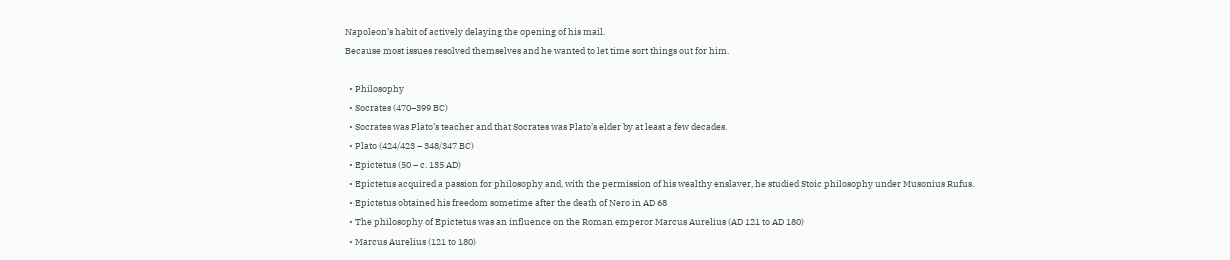Napoleon’s habit of actively delaying the opening of his mail.
Because most issues resolved themselves and he wanted to let time sort things out for him.

  • Philosophy
  • Socrates (470–399 BC)
  • Socrates was Plato’s teacher and that Socrates was Plato’s elder by at least a few decades.
  • Plato (424/423 – 348/347 BC)
  • Epictetus (50 – c. 135 AD)
  • Epictetus acquired a passion for philosophy and, with the permission of his wealthy enslaver, he studied Stoic philosophy under Musonius Rufus.
  • Epictetus obtained his freedom sometime after the death of Nero in AD 68
  • The philosophy of Epictetus was an influence on the Roman emperor Marcus Aurelius (AD 121 to AD 180)
  • Marcus Aurelius (121 to 180)